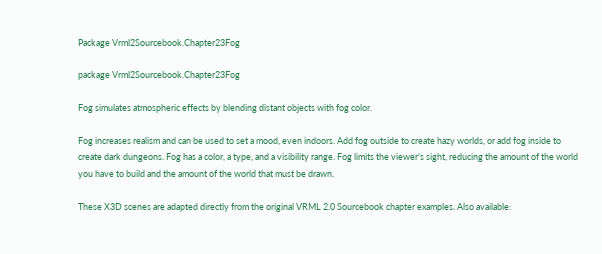Package Vrml2Sourcebook.Chapter23Fog

package Vrml2Sourcebook.Chapter23Fog

Fog simulates atmospheric effects by blending distant objects with fog color.

Fog increases realism and can be used to set a mood, even indoors. Add fog outside to create hazy worlds, or add fog inside to create dark dungeons. Fog has a color, a type, and a visibility range. Fog limits the viewer's sight, reducing the amount of the world you have to build and the amount of the world that must be drawn.

These X3D scenes are adapted directly from the original VRML 2.0 Sourcebook chapter examples. Also available: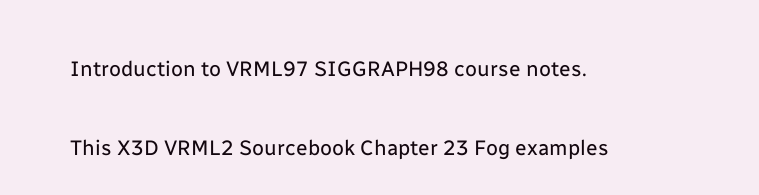Introduction to VRML97 SIGGRAPH98 course notes.

This X3D VRML2 Sourcebook Chapter 23 Fog examples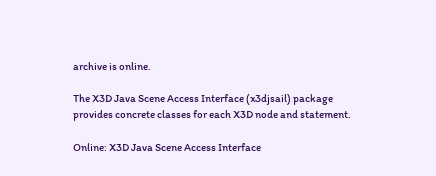archive is online.

The X3D Java Scene Access Interface (x3djsail) package provides concrete classes for each X3D node and statement.

Online: X3D Java Scene Access Interface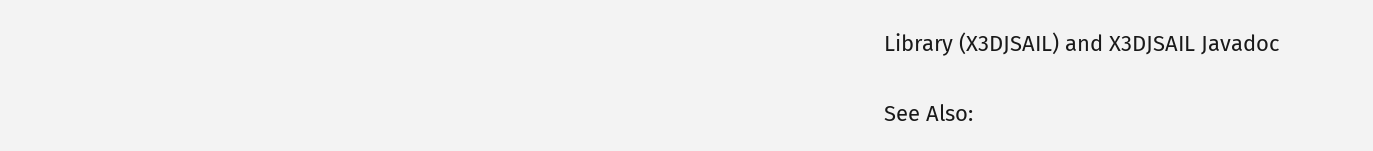Library (X3DJSAIL) and X3DJSAIL Javadoc

See Also: